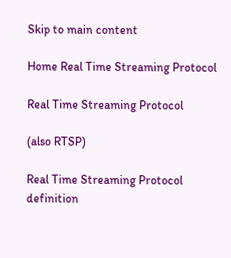Skip to main content

Home Real Time Streaming Protocol

Real Time Streaming Protocol

(also RTSP)

Real Time Streaming Protocol definition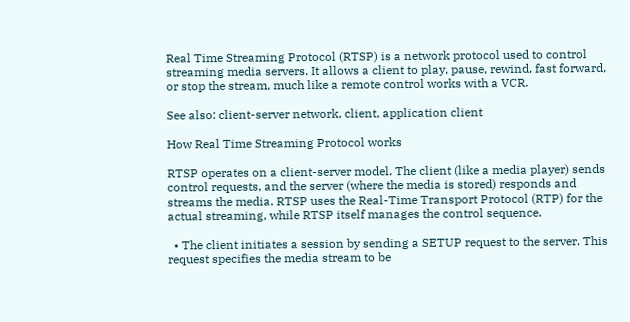Real Time Streaming Protocol (RTSP) is a network protocol used to control streaming media servers. It allows a client to play, pause, rewind, fast forward, or stop the stream, much like a remote control works with a VCR.

See also: client-server network, client, application client

How Real Time Streaming Protocol works

RTSP operates on a client-server model. The client (like a media player) sends control requests, and the server (where the media is stored) responds and streams the media. RTSP uses the Real-Time Transport Protocol (RTP) for the actual streaming, while RTSP itself manages the control sequence.

  • The client initiates a session by sending a SETUP request to the server. This request specifies the media stream to be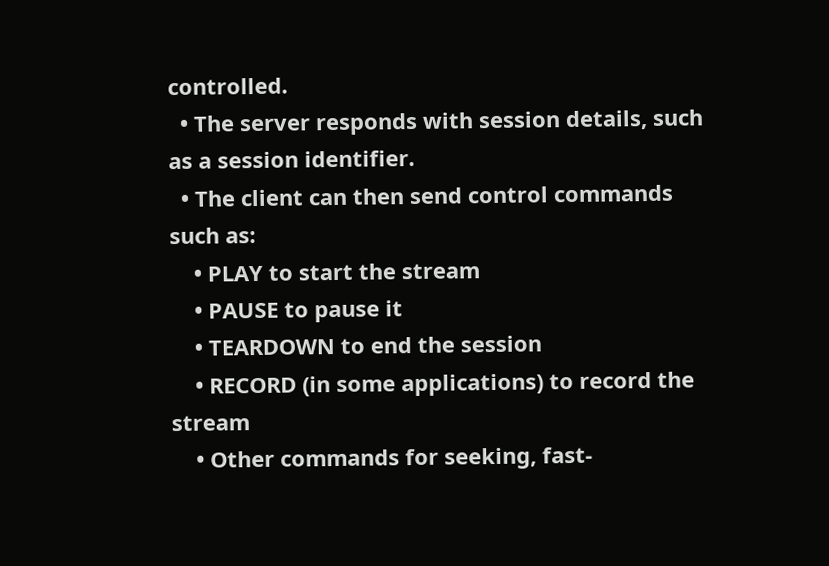controlled.
  • The server responds with session details, such as a session identifier.
  • The client can then send control commands such as:
    • PLAY to start the stream
    • PAUSE to pause it
    • TEARDOWN to end the session
    • RECORD (in some applications) to record the stream
    • Other commands for seeking, fast-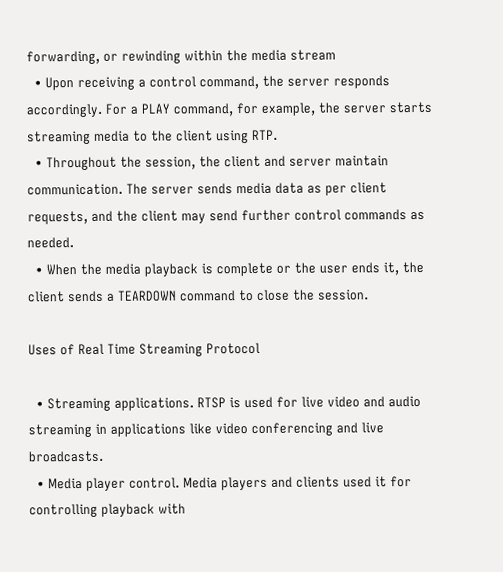forwarding, or rewinding within the media stream
  • Upon receiving a control command, the server responds accordingly. For a PLAY command, for example, the server starts streaming media to the client using RTP.
  • Throughout the session, the client and server maintain communication. The server sends media data as per client requests, and the client may send further control commands as needed.
  • When the media playback is complete or the user ends it, the client sends a TEARDOWN command to close the session.

Uses of Real Time Streaming Protocol

  • Streaming applications. RTSP is used for live video and audio streaming in applications like video conferencing and live broadcasts.
  • Media player control. Media players and clients used it for controlling playback with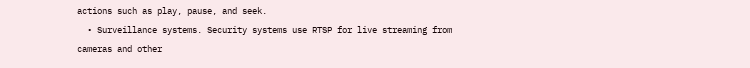actions such as play, pause, and seek.
  • Surveillance systems. Security systems use RTSP for live streaming from cameras and other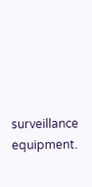surveillance equipment.